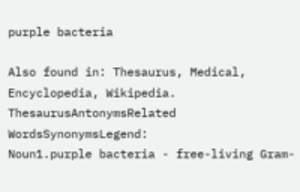purple bacteria

Also found in: Thesaurus, Medical, Encyclopedia, Wikipedia.
ThesaurusAntonymsRelated WordsSynonymsLegend:
Noun1.purple bacteria - free-living Gram-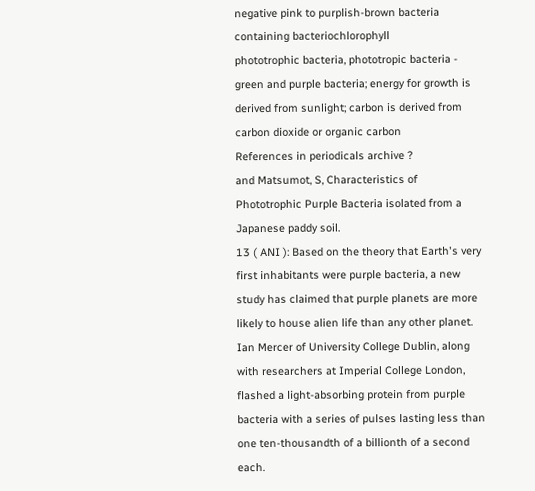negative pink to purplish-brown bacteria containing bacteriochlorophyll
phototrophic bacteria, phototropic bacteria - green and purple bacteria; energy for growth is derived from sunlight; carbon is derived from carbon dioxide or organic carbon
References in periodicals archive ?
and Matsumot, S, Characteristics of Phototrophic Purple Bacteria isolated from a Japanese paddy soil.
13 ( ANI ): Based on the theory that Earth's very first inhabitants were purple bacteria, a new study has claimed that purple planets are more likely to house alien life than any other planet.
Ian Mercer of University College Dublin, along with researchers at Imperial College London, flashed a light-absorbing protein from purple bacteria with a series of pulses lasting less than one ten-thousandth of a billionth of a second each.